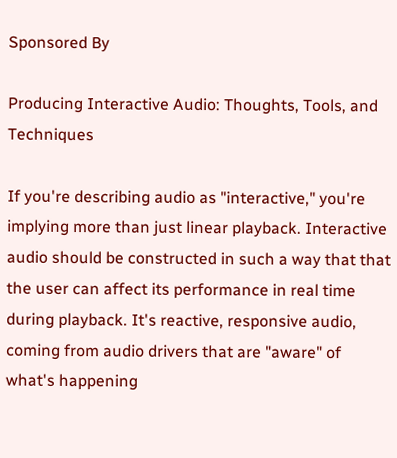Sponsored By

Producing Interactive Audio: Thoughts, Tools, and Techniques

If you're describing audio as "interactive," you're implying more than just linear playback. Interactive audio should be constructed in such a way that that the user can affect its performance in real time during playback. It's reactive, responsive audio, coming from audio drivers that are "aware" of what's happening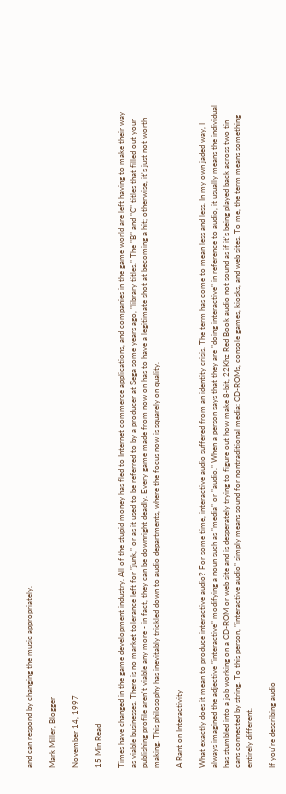and can respond by changing the music appropriately.

Mark Miller, Blogger

November 14, 1997

15 Min Read

Times have changed in the game development industry. All of the stupid money has fled to Internet commerce applications, and companies in the game world are left having to make their way as viable businesses. There is no market tolerance left for "junk," or as it used to be referred to by a producer at Sega some years ago, "library titles." The "B" and "C" titles that filled out your publishing profile aren't viable any more - in fact, they can be downright deadly. Every game made from now on has to have a legitimate shot at becoming a hit; otherwise, it's just not worth making. This philosophy has inevitably trickled down to audio departments, where the focus now is squarely on quality.

A Rant on Interactivity

What exactly does it mean to produce interactive audio? For some time, interactive audio suffered from an identity crisis. The term has come to mean less and less. In my own jaded way, I always imagined the adjective "interactive" modifying a noun such as "media" or "audio." When a person says that they are "doing interactive" in reference to audio, it usually means the individual has stumbled into a job working on a CD-ROM or web site and is desperately trying to figure out how make 8-bit, 22Khz Red Book audio not sound as if it's being played back across two tin cans connected by string. To this person, "interactive audio" simply means sound for nontraditional media: CD-ROMs, console games, kiosks, and web sites. To me, the term means something entirely different.

If you're describing audio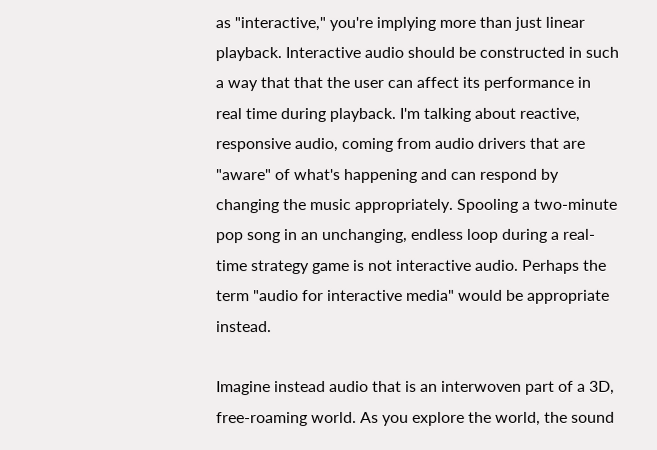as "interactive," you're implying more than just linear playback. Interactive audio should be constructed in such a way that that the user can affect its performance in real time during playback. I'm talking about reactive, responsive audio, coming from audio drivers that are "aware" of what's happening and can respond by changing the music appropriately. Spooling a two-minute pop song in an unchanging, endless loop during a real-time strategy game is not interactive audio. Perhaps the term "audio for interactive media" would be appropriate instead.

Imagine instead audio that is an interwoven part of a 3D, free-roaming world. As you explore the world, the sound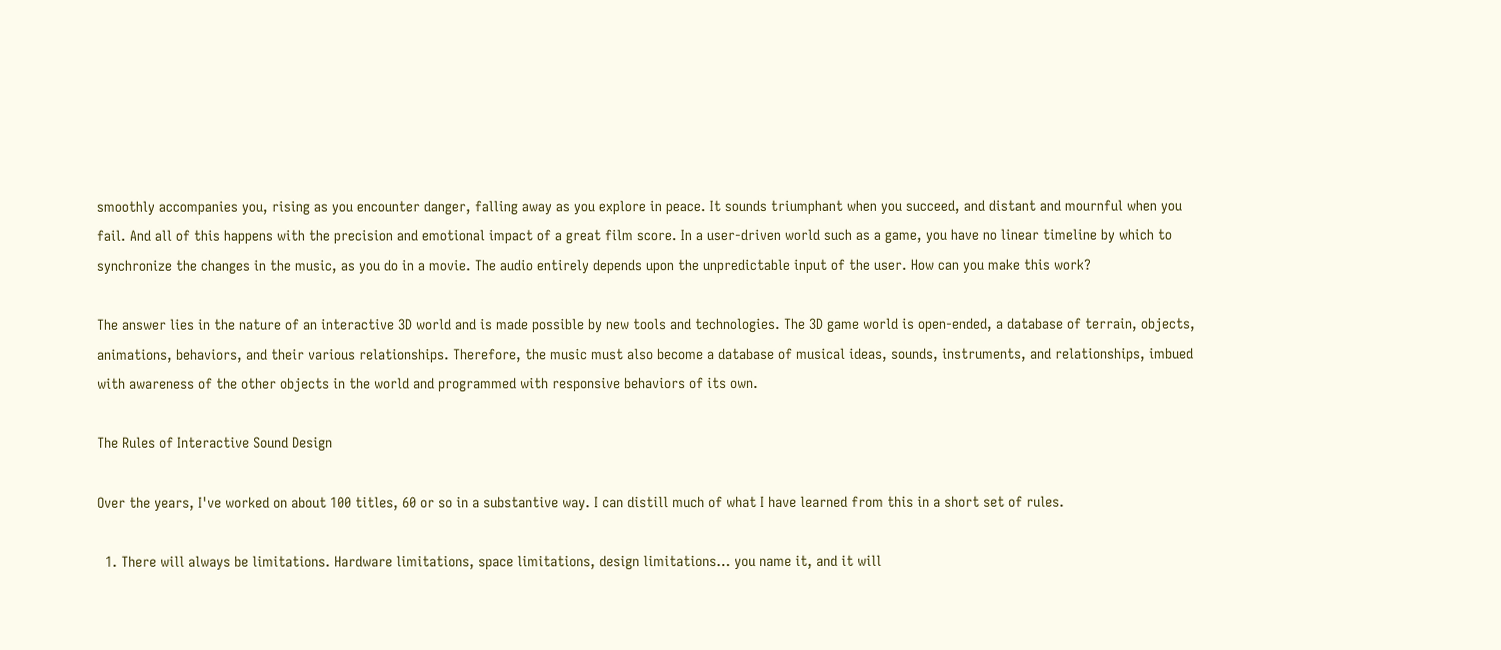smoothly accompanies you, rising as you encounter danger, falling away as you explore in peace. It sounds triumphant when you succeed, and distant and mournful when you fail. And all of this happens with the precision and emotional impact of a great film score. In a user-driven world such as a game, you have no linear timeline by which to synchronize the changes in the music, as you do in a movie. The audio entirely depends upon the unpredictable input of the user. How can you make this work?

The answer lies in the nature of an interactive 3D world and is made possible by new tools and technologies. The 3D game world is open-ended, a database of terrain, objects, animations, behaviors, and their various relationships. Therefore, the music must also become a database of musical ideas, sounds, instruments, and relationships, imbued with awareness of the other objects in the world and programmed with responsive behaviors of its own.

The Rules of Interactive Sound Design

Over the years, I've worked on about 100 titles, 60 or so in a substantive way. I can distill much of what I have learned from this in a short set of rules.

  1. There will always be limitations. Hardware limitations, space limitations, design limitations… you name it, and it will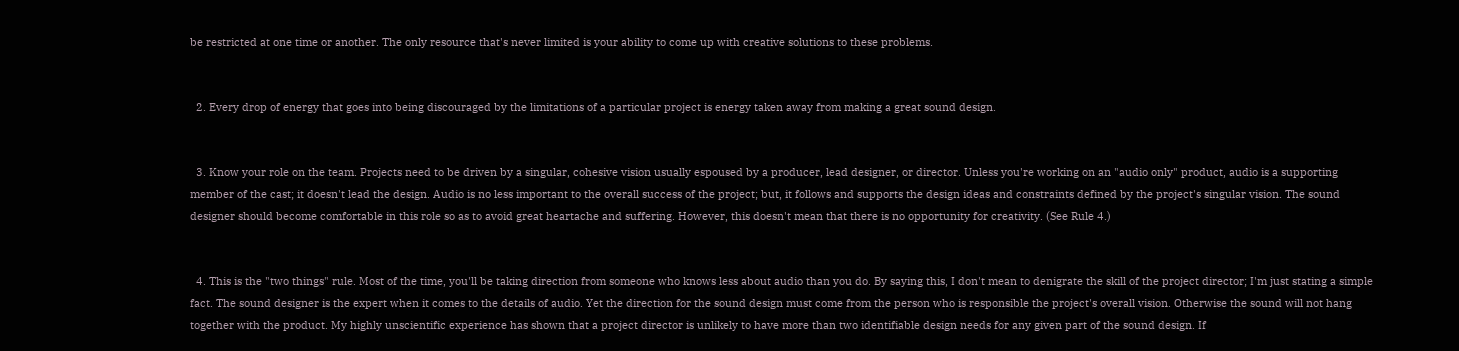be restricted at one time or another. The only resource that's never limited is your ability to come up with creative solutions to these problems.


  2. Every drop of energy that goes into being discouraged by the limitations of a particular project is energy taken away from making a great sound design.


  3. Know your role on the team. Projects need to be driven by a singular, cohesive vision usually espoused by a producer, lead designer, or director. Unless you're working on an "audio only" product, audio is a supporting member of the cast; it doesn't lead the design. Audio is no less important to the overall success of the project; but, it follows and supports the design ideas and constraints defined by the project's singular vision. The sound designer should become comfortable in this role so as to avoid great heartache and suffering. However, this doesn't mean that there is no opportunity for creativity. (See Rule 4.)


  4. This is the "two things" rule. Most of the time, you'll be taking direction from someone who knows less about audio than you do. By saying this, I don't mean to denigrate the skill of the project director; I'm just stating a simple fact. The sound designer is the expert when it comes to the details of audio. Yet the direction for the sound design must come from the person who is responsible the project's overall vision. Otherwise the sound will not hang together with the product. My highly unscientific experience has shown that a project director is unlikely to have more than two identifiable design needs for any given part of the sound design. If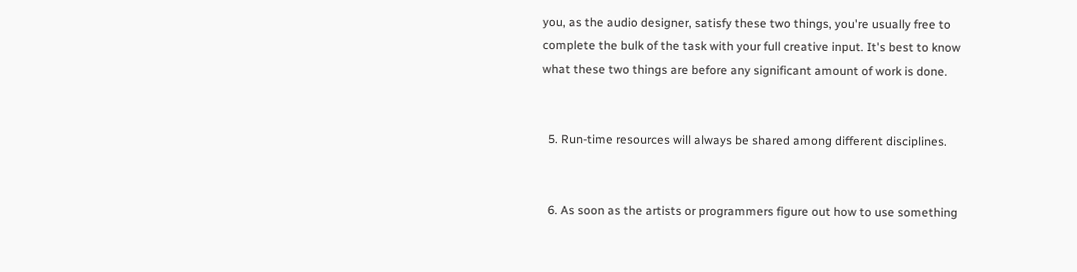you, as the audio designer, satisfy these two things, you're usually free to complete the bulk of the task with your full creative input. It's best to know what these two things are before any significant amount of work is done.


  5. Run-time resources will always be shared among different disciplines.


  6. As soon as the artists or programmers figure out how to use something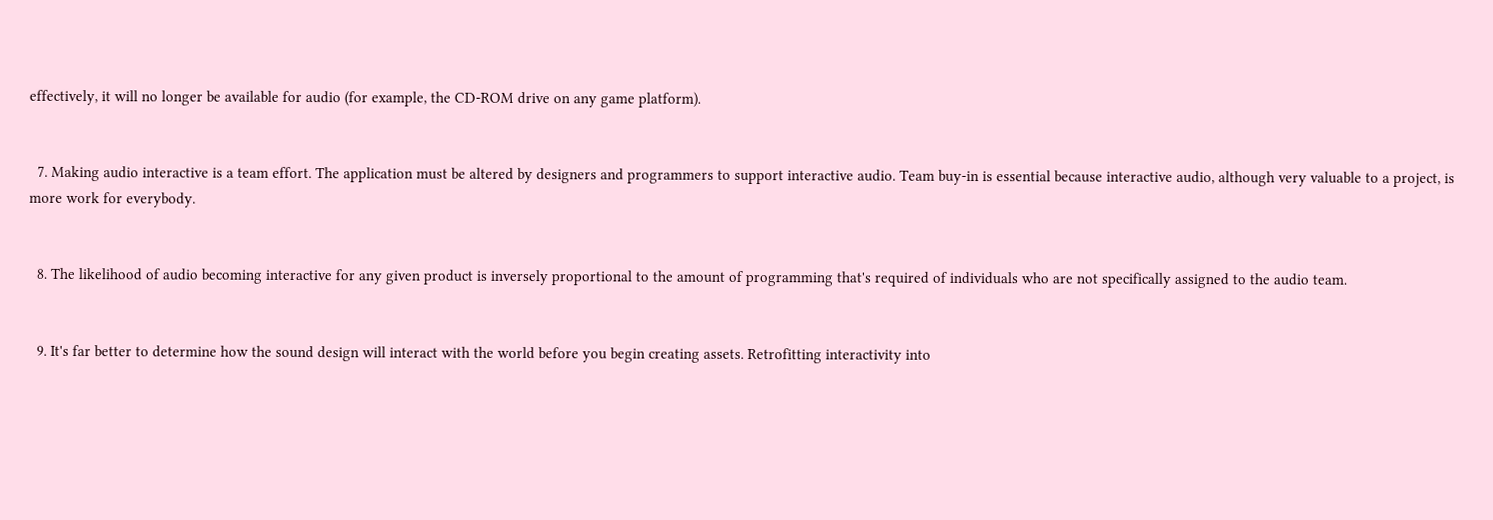effectively, it will no longer be available for audio (for example, the CD-ROM drive on any game platform).


  7. Making audio interactive is a team effort. The application must be altered by designers and programmers to support interactive audio. Team buy-in is essential because interactive audio, although very valuable to a project, is more work for everybody.


  8. The likelihood of audio becoming interactive for any given product is inversely proportional to the amount of programming that's required of individuals who are not specifically assigned to the audio team.


  9. It's far better to determine how the sound design will interact with the world before you begin creating assets. Retrofitting interactivity into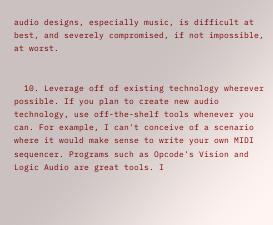audio designs, especially music, is difficult at best, and severely compromised, if not impossible, at worst.


  10. Leverage off of existing technology wherever possible. If you plan to create new audio technology, use off-the-shelf tools whenever you can. For example, I can't conceive of a scenario where it would make sense to write your own MIDI sequencer. Programs such as Opcode's Vision and Logic Audio are great tools. I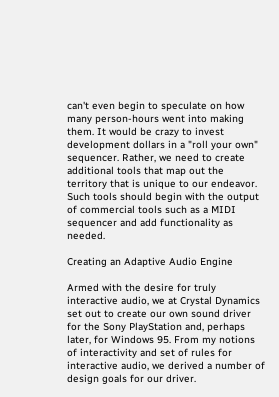can't even begin to speculate on how many person-hours went into making them. It would be crazy to invest development dollars in a "roll your own" sequencer. Rather, we need to create additional tools that map out the territory that is unique to our endeavor. Such tools should begin with the output of commercial tools such as a MIDI sequencer and add functionality as needed.

Creating an Adaptive Audio Engine

Armed with the desire for truly interactive audio, we at Crystal Dynamics set out to create our own sound driver for the Sony PlayStation and, perhaps later, for Windows 95. From my notions of interactivity and set of rules for interactive audio, we derived a number of design goals for our driver.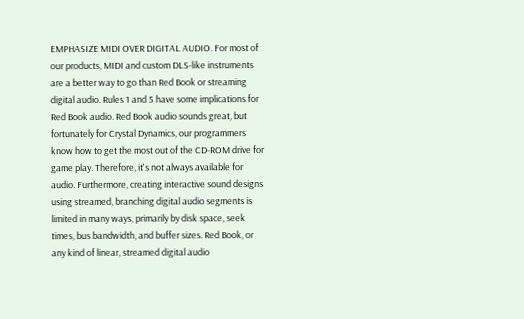EMPHASIZE MIDI OVER DIGITAL AUDIO. For most of our products, MIDI and custom DLS-like instruments are a better way to go than Red Book or streaming digital audio. Rules 1 and 5 have some implications for Red Book audio. Red Book audio sounds great, but fortunately for Crystal Dynamics, our programmers know how to get the most out of the CD-ROM drive for game play. Therefore, it's not always available for audio. Furthermore, creating interactive sound designs using streamed, branching digital audio segments is limited in many ways, primarily by disk space, seek times, bus bandwidth, and buffer sizes. Red Book, or any kind of linear, streamed digital audio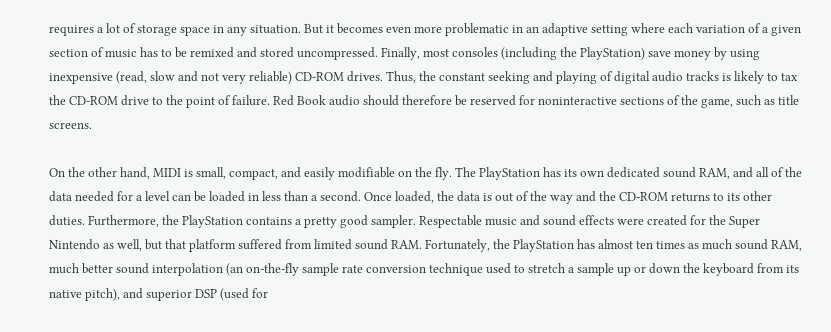requires a lot of storage space in any situation. But it becomes even more problematic in an adaptive setting where each variation of a given section of music has to be remixed and stored uncompressed. Finally, most consoles (including the PlayStation) save money by using inexpensive (read, slow and not very reliable) CD-ROM drives. Thus, the constant seeking and playing of digital audio tracks is likely to tax the CD-ROM drive to the point of failure. Red Book audio should therefore be reserved for noninteractive sections of the game, such as title screens.

On the other hand, MIDI is small, compact, and easily modifiable on the fly. The PlayStation has its own dedicated sound RAM, and all of the data needed for a level can be loaded in less than a second. Once loaded, the data is out of the way and the CD-ROM returns to its other duties. Furthermore, the PlayStation contains a pretty good sampler. Respectable music and sound effects were created for the Super Nintendo as well, but that platform suffered from limited sound RAM. Fortunately, the PlayStation has almost ten times as much sound RAM, much better sound interpolation (an on-the-fly sample rate conversion technique used to stretch a sample up or down the keyboard from its native pitch), and superior DSP (used for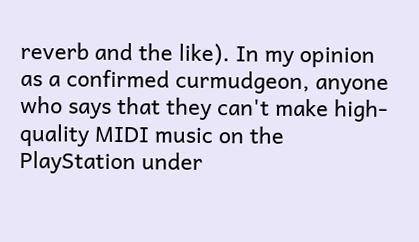reverb and the like). In my opinion as a confirmed curmudgeon, anyone who says that they can't make high-quality MIDI music on the PlayStation under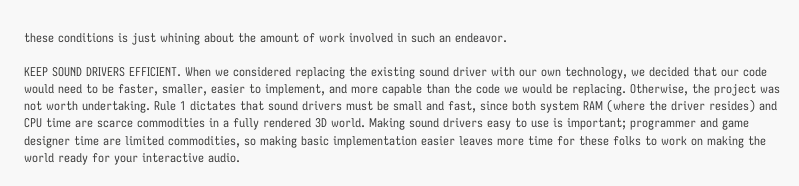these conditions is just whining about the amount of work involved in such an endeavor.

KEEP SOUND DRIVERS EFFICIENT. When we considered replacing the existing sound driver with our own technology, we decided that our code would need to be faster, smaller, easier to implement, and more capable than the code we would be replacing. Otherwise, the project was not worth undertaking. Rule 1 dictates that sound drivers must be small and fast, since both system RAM (where the driver resides) and CPU time are scarce commodities in a fully rendered 3D world. Making sound drivers easy to use is important; programmer and game designer time are limited commodities, so making basic implementation easier leaves more time for these folks to work on making the world ready for your interactive audio.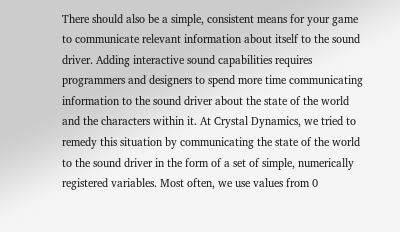There should also be a simple, consistent means for your game to communicate relevant information about itself to the sound driver. Adding interactive sound capabilities requires programmers and designers to spend more time communicating information to the sound driver about the state of the world and the characters within it. At Crystal Dynamics, we tried to remedy this situation by communicating the state of the world to the sound driver in the form of a set of simple, numerically registered variables. Most often, we use values from 0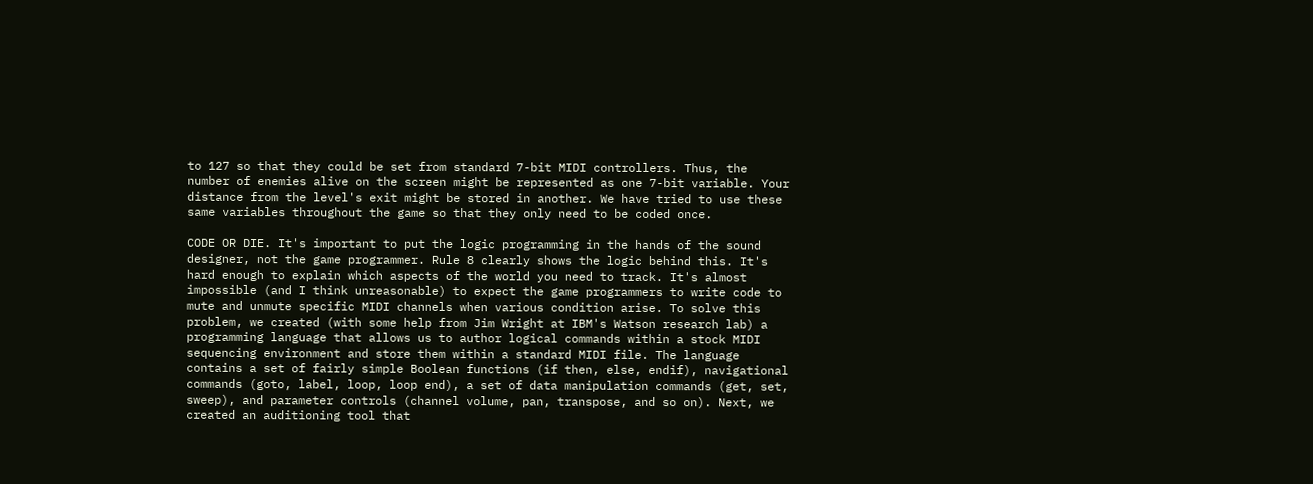to 127 so that they could be set from standard 7-bit MIDI controllers. Thus, the number of enemies alive on the screen might be represented as one 7-bit variable. Your distance from the level's exit might be stored in another. We have tried to use these same variables throughout the game so that they only need to be coded once.

CODE OR DIE. It's important to put the logic programming in the hands of the sound designer, not the game programmer. Rule 8 clearly shows the logic behind this. It's hard enough to explain which aspects of the world you need to track. It's almost impossible (and I think unreasonable) to expect the game programmers to write code to mute and unmute specific MIDI channels when various condition arise. To solve this problem, we created (with some help from Jim Wright at IBM's Watson research lab) a programming language that allows us to author logical commands within a stock MIDI sequencing environment and store them within a standard MIDI file. The language contains a set of fairly simple Boolean functions (if then, else, endif), navigational commands (goto, label, loop, loop end), a set of data manipulation commands (get, set, sweep), and parameter controls (channel volume, pan, transpose, and so on). Next, we created an auditioning tool that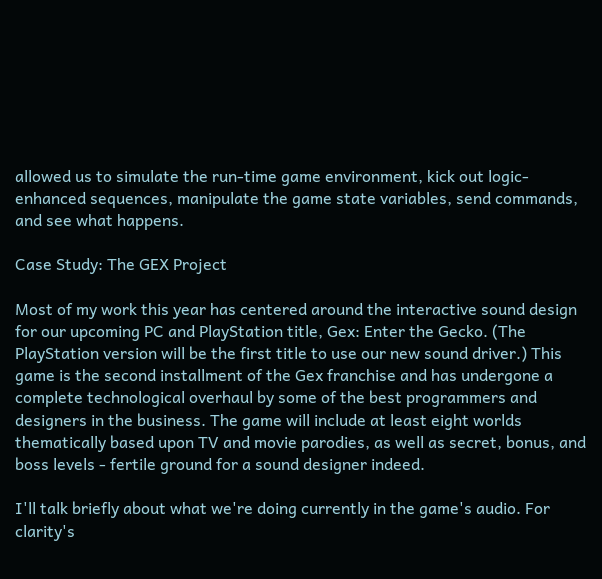allowed us to simulate the run-time game environment, kick out logic-enhanced sequences, manipulate the game state variables, send commands, and see what happens.

Case Study: The GEX Project

Most of my work this year has centered around the interactive sound design for our upcoming PC and PlayStation title, Gex: Enter the Gecko. (The PlayStation version will be the first title to use our new sound driver.) This game is the second installment of the Gex franchise and has undergone a complete technological overhaul by some of the best programmers and designers in the business. The game will include at least eight worlds thematically based upon TV and movie parodies, as well as secret, bonus, and boss levels - fertile ground for a sound designer indeed.

I'll talk briefly about what we're doing currently in the game's audio. For clarity's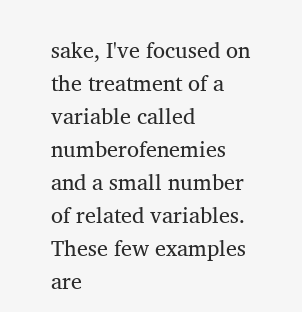sake, I've focused on the treatment of a variable called numberofenemies and a small number of related variables. These few examples are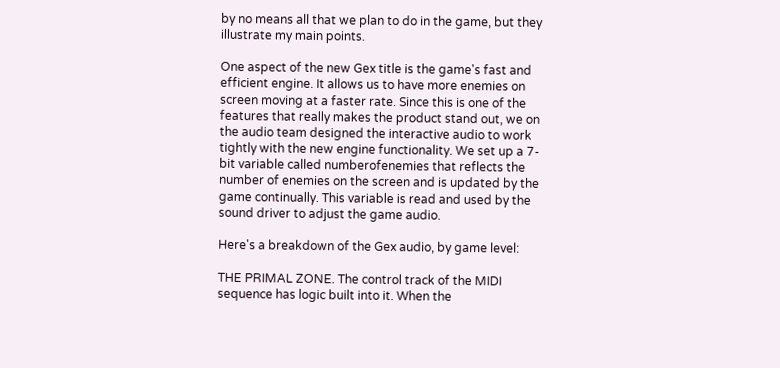by no means all that we plan to do in the game, but they illustrate my main points.

One aspect of the new Gex title is the game's fast and efficient engine. It allows us to have more enemies on screen moving at a faster rate. Since this is one of the features that really makes the product stand out, we on the audio team designed the interactive audio to work tightly with the new engine functionality. We set up a 7-bit variable called numberofenemies that reflects the number of enemies on the screen and is updated by the game continually. This variable is read and used by the sound driver to adjust the game audio.

Here's a breakdown of the Gex audio, by game level:

THE PRIMAL ZONE. The control track of the MIDI sequence has logic built into it. When the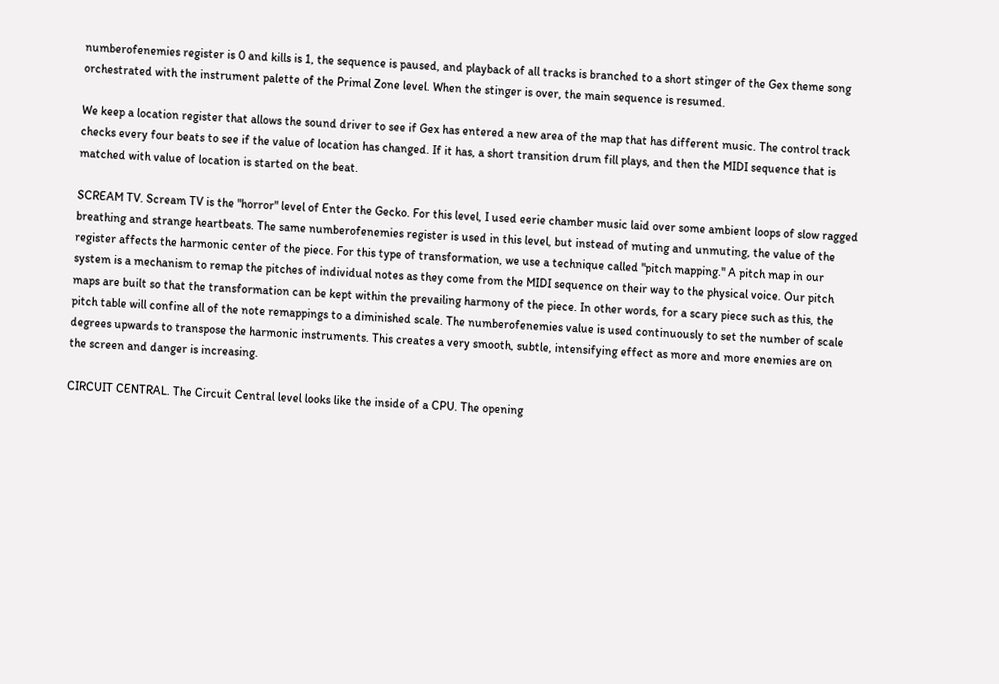numberofenemies register is 0 and kills is 1, the sequence is paused, and playback of all tracks is branched to a short stinger of the Gex theme song orchestrated with the instrument palette of the Primal Zone level. When the stinger is over, the main sequence is resumed.

We keep a location register that allows the sound driver to see if Gex has entered a new area of the map that has different music. The control track checks every four beats to see if the value of location has changed. If it has, a short transition drum fill plays, and then the MIDI sequence that is matched with value of location is started on the beat.

SCREAM TV. Scream TV is the "horror" level of Enter the Gecko. For this level, I used eerie chamber music laid over some ambient loops of slow ragged breathing and strange heartbeats. The same numberofenemies register is used in this level, but instead of muting and unmuting, the value of the register affects the harmonic center of the piece. For this type of transformation, we use a technique called "pitch mapping." A pitch map in our system is a mechanism to remap the pitches of individual notes as they come from the MIDI sequence on their way to the physical voice. Our pitch maps are built so that the transformation can be kept within the prevailing harmony of the piece. In other words, for a scary piece such as this, the pitch table will confine all of the note remappings to a diminished scale. The numberofenemies value is used continuously to set the number of scale degrees upwards to transpose the harmonic instruments. This creates a very smooth, subtle, intensifying effect as more and more enemies are on the screen and danger is increasing.

CIRCUIT CENTRAL. The Circuit Central level looks like the inside of a CPU. The opening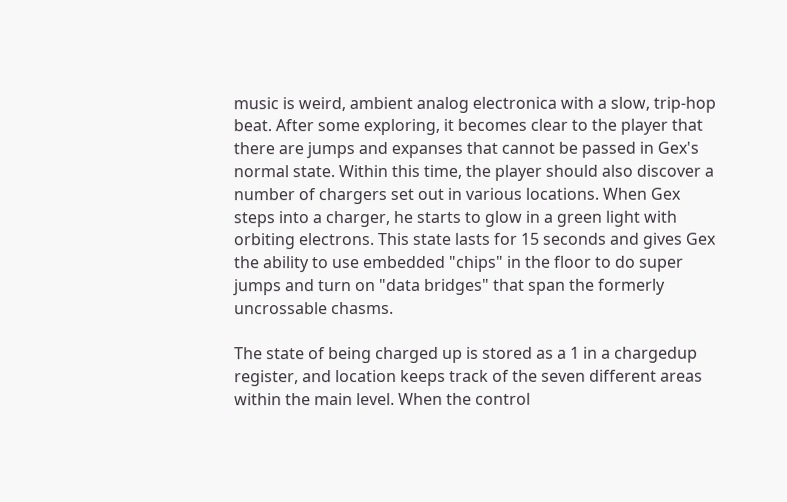music is weird, ambient analog electronica with a slow, trip-hop beat. After some exploring, it becomes clear to the player that there are jumps and expanses that cannot be passed in Gex's normal state. Within this time, the player should also discover a number of chargers set out in various locations. When Gex steps into a charger, he starts to glow in a green light with orbiting electrons. This state lasts for 15 seconds and gives Gex the ability to use embedded "chips" in the floor to do super jumps and turn on "data bridges" that span the formerly uncrossable chasms.

The state of being charged up is stored as a 1 in a chargedup register, and location keeps track of the seven different areas within the main level. When the control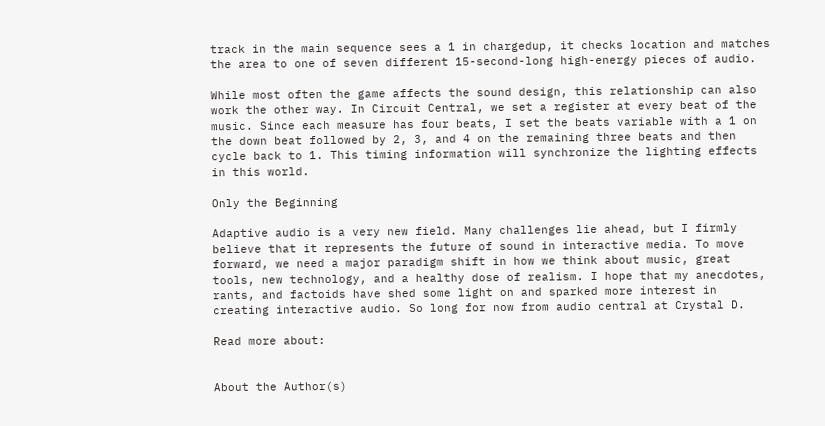track in the main sequence sees a 1 in chargedup, it checks location and matches the area to one of seven different 15-second-long high-energy pieces of audio.

While most often the game affects the sound design, this relationship can also work the other way. In Circuit Central, we set a register at every beat of the music. Since each measure has four beats, I set the beats variable with a 1 on the down beat followed by 2, 3, and 4 on the remaining three beats and then cycle back to 1. This timing information will synchronize the lighting effects in this world.

Only the Beginning

Adaptive audio is a very new field. Many challenges lie ahead, but I firmly believe that it represents the future of sound in interactive media. To move forward, we need a major paradigm shift in how we think about music, great tools, new technology, and a healthy dose of realism. I hope that my anecdotes, rants, and factoids have shed some light on and sparked more interest in creating interactive audio. So long for now from audio central at Crystal D.

Read more about:


About the Author(s)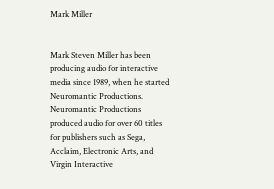Mark Miller


Mark Steven Miller has been producing audio for interactive media since 1989, when he started Neuromantic Productions. Neuromantic Productions produced audio for over 60 titles for publishers such as Sega, Acclaim, Electronic Arts, and Virgin Interactive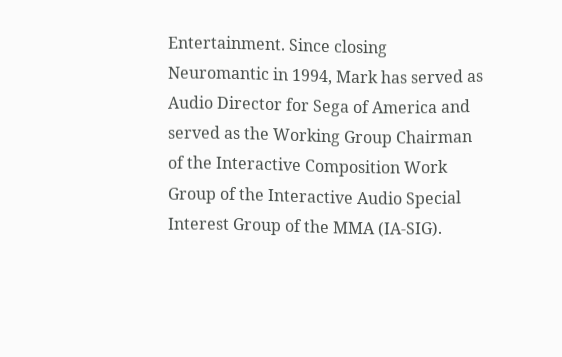Entertainment. Since closing Neuromantic in 1994, Mark has served as Audio Director for Sega of America and served as the Working Group Chairman of the Interactive Composition Work Group of the Interactive Audio Special Interest Group of the MMA (IA-SIG).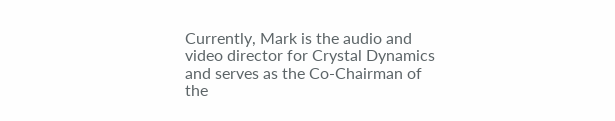Currently, Mark is the audio and video director for Crystal Dynamics and serves as the Co-Chairman of the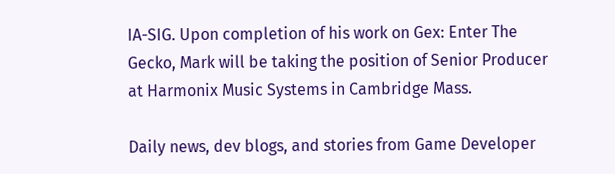IA-SIG. Upon completion of his work on Gex: Enter The Gecko, Mark will be taking the position of Senior Producer at Harmonix Music Systems in Cambridge Mass.

Daily news, dev blogs, and stories from Game Developer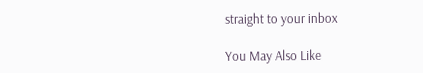straight to your inbox

You May Also Like